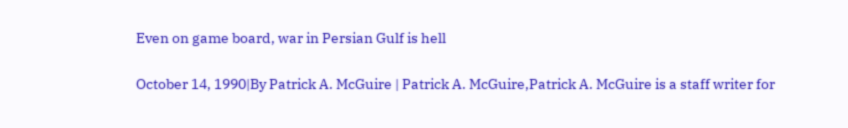Even on game board, war in Persian Gulf is hell

October 14, 1990|By Patrick A. McGuire | Patrick A. McGuire,Patrick A. McGuire is a staff writer for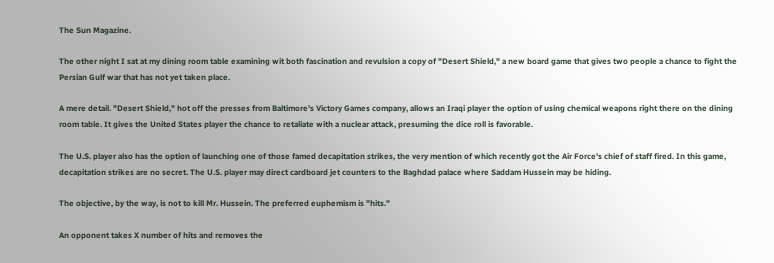The Sun Magazine.

The other night I sat at my dining room table examining wit both fascination and revulsion a copy of "Desert Shield," a new board game that gives two people a chance to fight the Persian Gulf war that has not yet taken place.

A mere detail. "Desert Shield," hot off the presses from Baltimore's Victory Games company, allows an Iraqi player the option of using chemical weapons right there on the dining room table. It gives the United States player the chance to retaliate with a nuclear attack, presuming the dice roll is favorable.

The U.S. player also has the option of launching one of those famed decapitation strikes, the very mention of which recently got the Air Force's chief of staff fired. In this game, decapitation strikes are no secret. The U.S. player may direct cardboard jet counters to the Baghdad palace where Saddam Hussein may be hiding.

The objective, by the way, is not to kill Mr. Hussein. The preferred euphemism is "hits."

An opponent takes X number of hits and removes the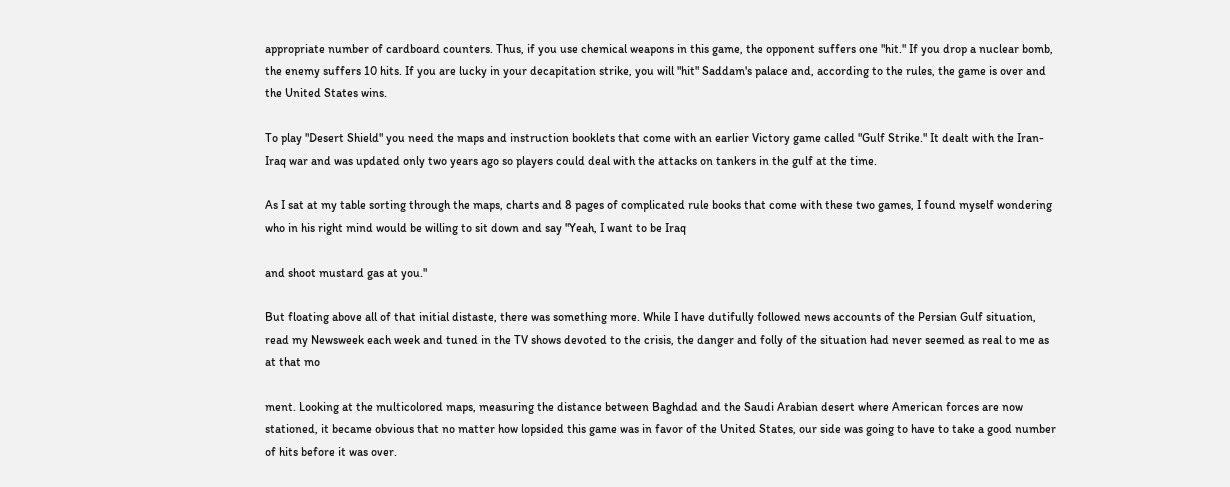appropriate number of cardboard counters. Thus, if you use chemical weapons in this game, the opponent suffers one "hit." If you drop a nuclear bomb, the enemy suffers 10 hits. If you are lucky in your decapitation strike, you will "hit" Saddam's palace and, according to the rules, the game is over and the United States wins.

To play "Desert Shield" you need the maps and instruction booklets that come with an earlier Victory game called "Gulf Strike." It dealt with the Iran-Iraq war and was updated only two years ago so players could deal with the attacks on tankers in the gulf at the time.

As I sat at my table sorting through the maps, charts and 8 pages of complicated rule books that come with these two games, I found myself wondering who in his right mind would be willing to sit down and say "Yeah, I want to be Iraq

and shoot mustard gas at you."

But floating above all of that initial distaste, there was something more. While I have dutifully followed news accounts of the Persian Gulf situation, read my Newsweek each week and tuned in the TV shows devoted to the crisis, the danger and folly of the situation had never seemed as real to me as at that mo

ment. Looking at the multicolored maps, measuring the distance between Baghdad and the Saudi Arabian desert where American forces are now stationed, it became obvious that no matter how lopsided this game was in favor of the United States, our side was going to have to take a good number of hits before it was over.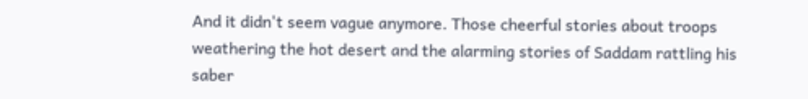And it didn't seem vague anymore. Those cheerful stories about troops weathering the hot desert and the alarming stories of Saddam rattling his saber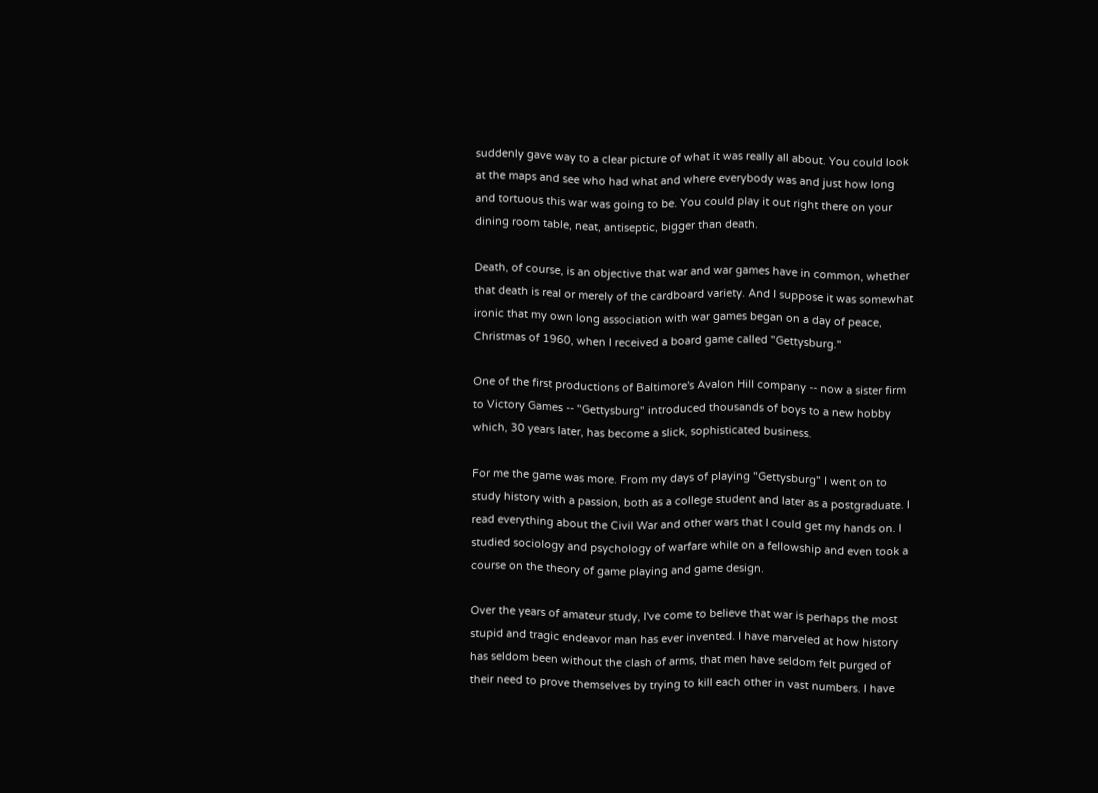suddenly gave way to a clear picture of what it was really all about. You could look at the maps and see who had what and where everybody was and just how long and tortuous this war was going to be. You could play it out right there on your dining room table, neat, antiseptic, bigger than death.

Death, of course, is an objective that war and war games have in common, whether that death is real or merely of the cardboard variety. And I suppose it was somewhat ironic that my own long association with war games began on a day of peace, Christmas of 1960, when I received a board game called "Gettysburg."

One of the first productions of Baltimore's Avalon Hill company -- now a sister firm to Victory Games -- "Gettysburg" introduced thousands of boys to a new hobby which, 30 years later, has become a slick, sophisticated business.

For me the game was more. From my days of playing "Gettysburg" I went on to study history with a passion, both as a college student and later as a postgraduate. I read everything about the Civil War and other wars that I could get my hands on. I studied sociology and psychology of warfare while on a fellowship and even took a course on the theory of game playing and game design.

Over the years of amateur study, I've come to believe that war is perhaps the most stupid and tragic endeavor man has ever invented. I have marveled at how history has seldom been without the clash of arms, that men have seldom felt purged of their need to prove themselves by trying to kill each other in vast numbers. I have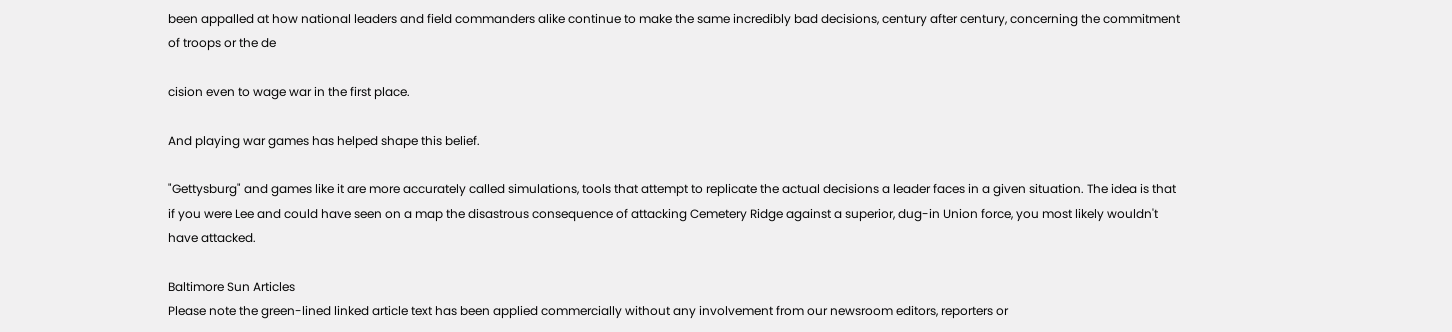been appalled at how national leaders and field commanders alike continue to make the same incredibly bad decisions, century after century, concerning the commitment of troops or the de

cision even to wage war in the first place.

And playing war games has helped shape this belief.

"Gettysburg" and games like it are more accurately called simulations, tools that attempt to replicate the actual decisions a leader faces in a given situation. The idea is that if you were Lee and could have seen on a map the disastrous consequence of attacking Cemetery Ridge against a superior, dug-in Union force, you most likely wouldn't have attacked.

Baltimore Sun Articles
Please note the green-lined linked article text has been applied commercially without any involvement from our newsroom editors, reporters or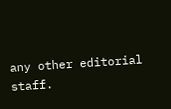any other editorial staff.